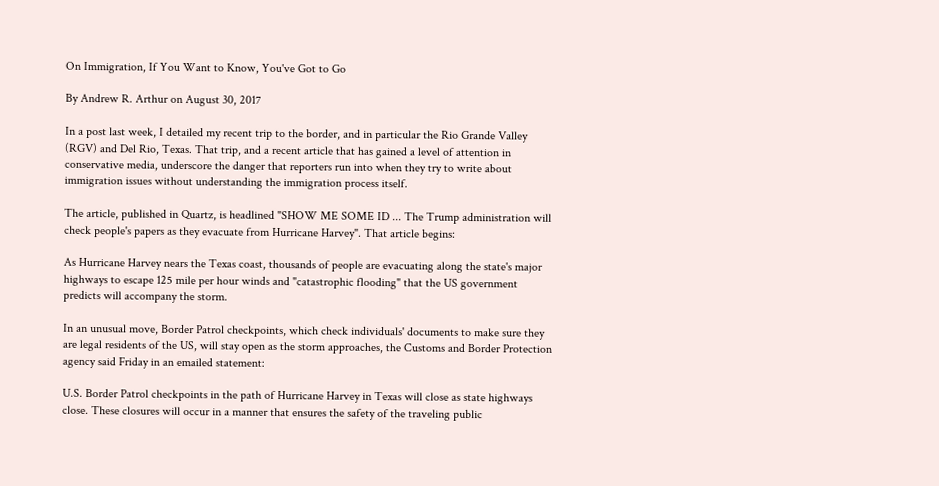On Immigration, If You Want to Know, You've Got to Go

By Andrew R. Arthur on August 30, 2017

In a post last week, I detailed my recent trip to the border, and in particular the Rio Grande Valley (RGV) and Del Rio, Texas. That trip, and a recent article that has gained a level of attention in conservative media, underscore the danger that reporters run into when they try to write about immigration issues without understanding the immigration process itself.

The article, published in Quartz, is headlined "SHOW ME SOME ID ... The Trump administration will check people's papers as they evacuate from Hurricane Harvey". That article begins:

As Hurricane Harvey nears the Texas coast, thousands of people are evacuating along the state's major highways to escape 125 mile per hour winds and "catastrophic flooding" that the US government predicts will accompany the storm.

In an unusual move, Border Patrol checkpoints, which check individuals' documents to make sure they are legal residents of the US, will stay open as the storm approaches, the Customs and Border Protection agency said Friday in an emailed statement:

U.S. Border Patrol checkpoints in the path of Hurricane Harvey in Texas will close as state highways close. These closures will occur in a manner that ensures the safety of the traveling public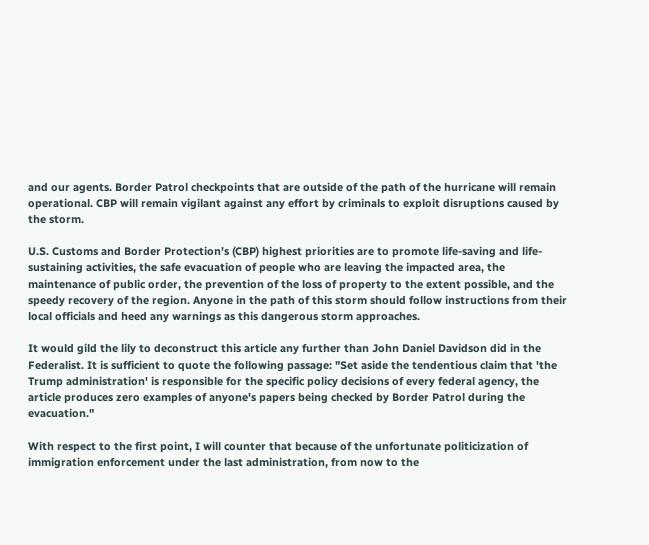and our agents. Border Patrol checkpoints that are outside of the path of the hurricane will remain operational. CBP will remain vigilant against any effort by criminals to exploit disruptions caused by the storm.

U.S. Customs and Border Protection's (CBP) highest priorities are to promote life-saving and life-sustaining activities, the safe evacuation of people who are leaving the impacted area, the maintenance of public order, the prevention of the loss of property to the extent possible, and the speedy recovery of the region. Anyone in the path of this storm should follow instructions from their local officials and heed any warnings as this dangerous storm approaches.

It would gild the lily to deconstruct this article any further than John Daniel Davidson did in the Federalist. It is sufficient to quote the following passage: "Set aside the tendentious claim that 'the Trump administration' is responsible for the specific policy decisions of every federal agency, the article produces zero examples of anyone's papers being checked by Border Patrol during the evacuation."

With respect to the first point, I will counter that because of the unfortunate politicization of immigration enforcement under the last administration, from now to the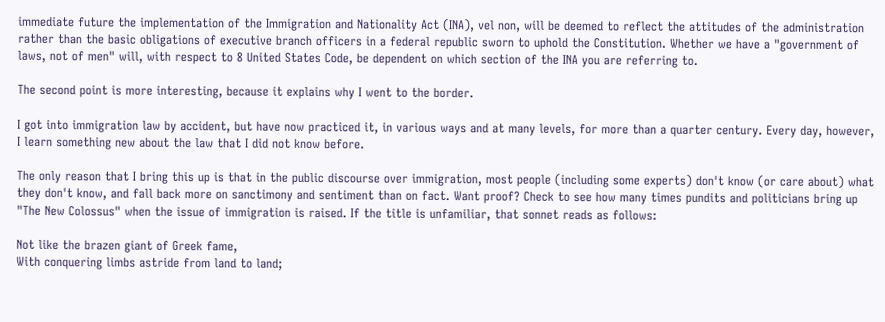immediate future the implementation of the Immigration and Nationality Act (INA), vel non, will be deemed to reflect the attitudes of the administration rather than the basic obligations of executive branch officers in a federal republic sworn to uphold the Constitution. Whether we have a "government of laws, not of men" will, with respect to 8 United States Code, be dependent on which section of the INA you are referring to.

The second point is more interesting, because it explains why I went to the border.

I got into immigration law by accident, but have now practiced it, in various ways and at many levels, for more than a quarter century. Every day, however, I learn something new about the law that I did not know before.

The only reason that I bring this up is that in the public discourse over immigration, most people (including some experts) don't know (or care about) what they don't know, and fall back more on sanctimony and sentiment than on fact. Want proof? Check to see how many times pundits and politicians bring up "The New Colossus" when the issue of immigration is raised. If the title is unfamiliar, that sonnet reads as follows:

Not like the brazen giant of Greek fame,
With conquering limbs astride from land to land;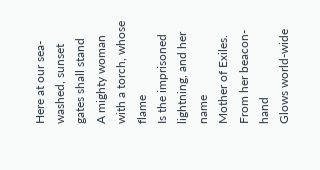Here at our sea-washed, sunset gates shall stand
A mighty woman with a torch, whose flame
Is the imprisoned lightning, and her name
Mother of Exiles. From her beacon-hand
Glows world-wide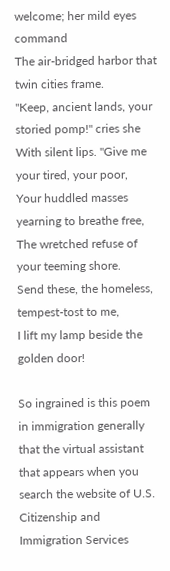welcome; her mild eyes command
The air-bridged harbor that twin cities frame.
"Keep, ancient lands, your storied pomp!" cries she
With silent lips. "Give me your tired, your poor,
Your huddled masses yearning to breathe free,
The wretched refuse of your teeming shore.
Send these, the homeless, tempest-tost to me,
I lift my lamp beside the golden door!

So ingrained is this poem in immigration generally that the virtual assistant that appears when you search the website of U.S. Citizenship and Immigration Services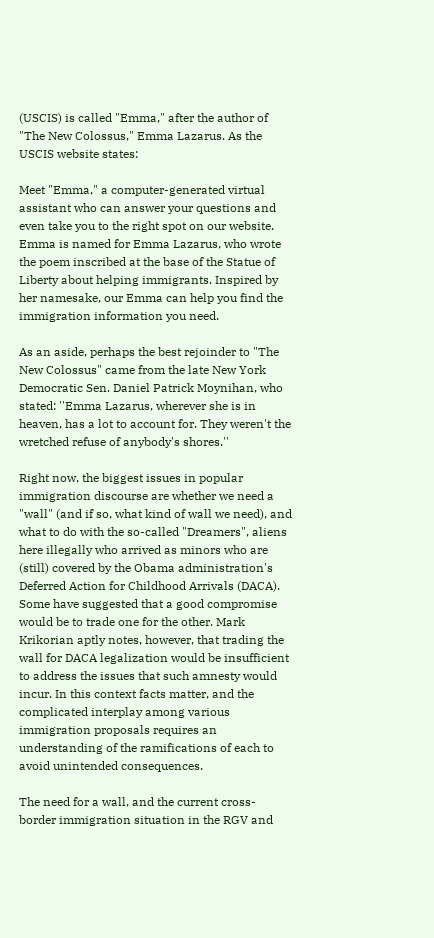(USCIS) is called "Emma," after the author of "The New Colossus," Emma Lazarus. As the USCIS website states:

Meet "Emma," a computer-generated virtual assistant who can answer your questions and even take you to the right spot on our website. Emma is named for Emma Lazarus, who wrote the poem inscribed at the base of the Statue of Liberty about helping immigrants. Inspired by her namesake, our Emma can help you find the immigration information you need.

As an aside, perhaps the best rejoinder to "The New Colossus" came from the late New York Democratic Sen. Daniel Patrick Moynihan, who stated: ''Emma Lazarus, wherever she is in heaven, has a lot to account for. They weren't the wretched refuse of anybody's shores.''

Right now, the biggest issues in popular immigration discourse are whether we need a "wall" (and if so, what kind of wall we need), and what to do with the so-called "Dreamers", aliens here illegally who arrived as minors who are (still) covered by the Obama administration's Deferred Action for Childhood Arrivals (DACA). Some have suggested that a good compromise would be to trade one for the other. Mark Krikorian aptly notes, however, that trading the wall for DACA legalization would be insufficient to address the issues that such amnesty would incur. In this context facts matter, and the complicated interplay among various immigration proposals requires an understanding of the ramifications of each to avoid unintended consequences.

The need for a wall, and the current cross-border immigration situation in the RGV and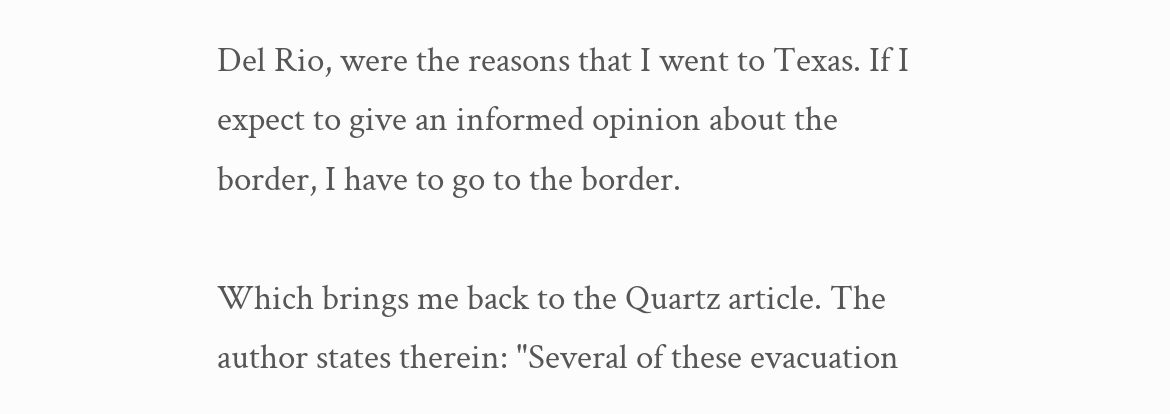Del Rio, were the reasons that I went to Texas. If I expect to give an informed opinion about the border, I have to go to the border.

Which brings me back to the Quartz article. The author states therein: "Several of these evacuation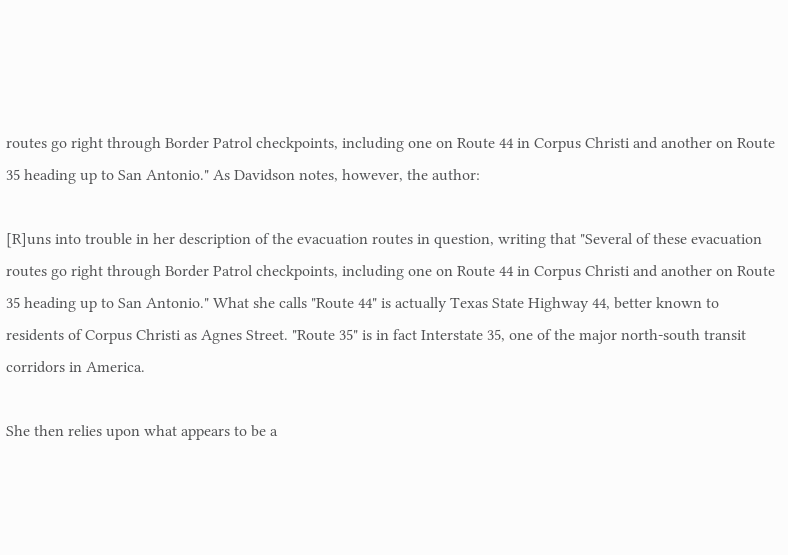routes go right through Border Patrol checkpoints, including one on Route 44 in Corpus Christi and another on Route 35 heading up to San Antonio." As Davidson notes, however, the author:

[R]uns into trouble in her description of the evacuation routes in question, writing that "Several of these evacuation routes go right through Border Patrol checkpoints, including one on Route 44 in Corpus Christi and another on Route 35 heading up to San Antonio." What she calls "Route 44" is actually Texas State Highway 44, better known to residents of Corpus Christi as Agnes Street. "Route 35" is in fact Interstate 35, one of the major north-south transit corridors in America.

She then relies upon what appears to be a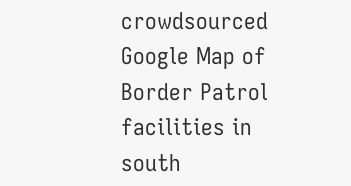crowdsourced Google Map of Border Patrol facilities in south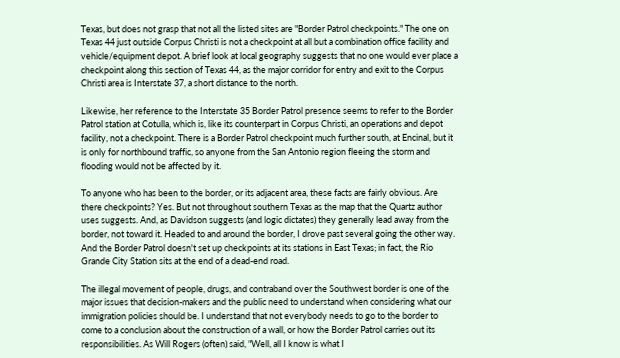Texas, but does not grasp that not all the listed sites are "Border Patrol checkpoints." The one on Texas 44 just outside Corpus Christi is not a checkpoint at all but a combination office facility and vehicle/equipment depot. A brief look at local geography suggests that no one would ever place a checkpoint along this section of Texas 44, as the major corridor for entry and exit to the Corpus Christi area is Interstate 37, a short distance to the north.

Likewise, her reference to the Interstate 35 Border Patrol presence seems to refer to the Border Patrol station at Cotulla, which is, like its counterpart in Corpus Christi, an operations and depot facility, not a checkpoint. There is a Border Patrol checkpoint much further south, at Encinal, but it is only for northbound traffic, so anyone from the San Antonio region fleeing the storm and flooding would not be affected by it.

To anyone who has been to the border, or its adjacent area, these facts are fairly obvious. Are there checkpoints? Yes. But not throughout southern Texas as the map that the Quartz author uses suggests. And, as Davidson suggests (and logic dictates) they generally lead away from the border, not toward it. Headed to and around the border, I drove past several going the other way. And the Border Patrol doesn't set up checkpoints at its stations in East Texas; in fact, the Rio Grande City Station sits at the end of a dead-end road.

The illegal movement of people, drugs, and contraband over the Southwest border is one of the major issues that decision-makers and the public need to understand when considering what our immigration policies should be. I understand that not everybody needs to go to the border to come to a conclusion about the construction of a wall, or how the Border Patrol carries out its responsibilities. As Will Rogers (often) said, "Well, all I know is what I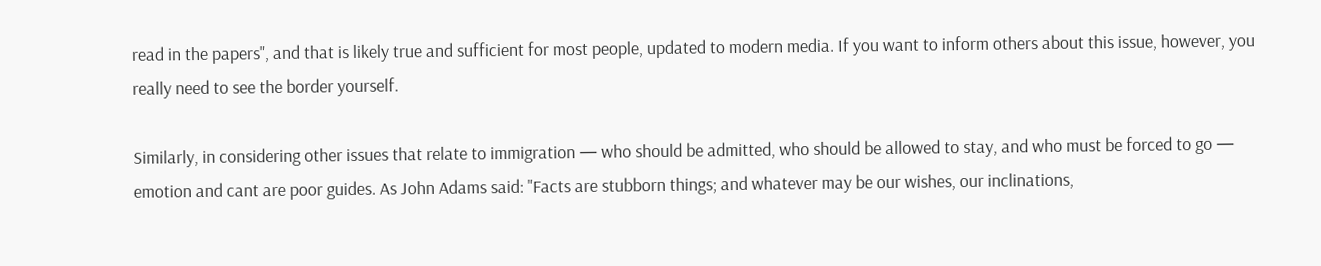read in the papers", and that is likely true and sufficient for most people, updated to modern media. If you want to inform others about this issue, however, you really need to see the border yourself.

Similarly, in considering other issues that relate to immigration — who should be admitted, who should be allowed to stay, and who must be forced to go — emotion and cant are poor guides. As John Adams said: "Facts are stubborn things; and whatever may be our wishes, our inclinations,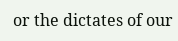or the dictates of our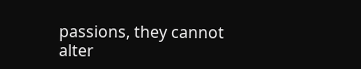passions, they cannot alter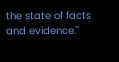the state of facts and evidence."